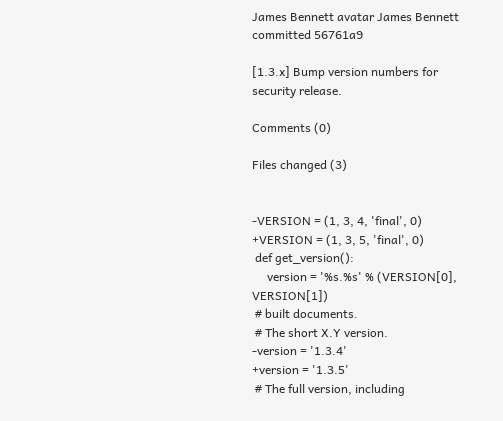James Bennett avatar James Bennett committed 56761a9

[1.3.x] Bump version numbers for security release.

Comments (0)

Files changed (3)


-VERSION = (1, 3, 4, 'final', 0)
+VERSION = (1, 3, 5, 'final', 0)
 def get_version():
     version = '%s.%s' % (VERSION[0], VERSION[1])
 # built documents.
 # The short X.Y version.
-version = '1.3.4'
+version = '1.3.5'
 # The full version, including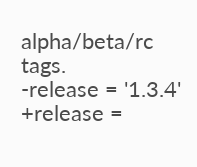alpha/beta/rc tags.
-release = '1.3.4'
+release =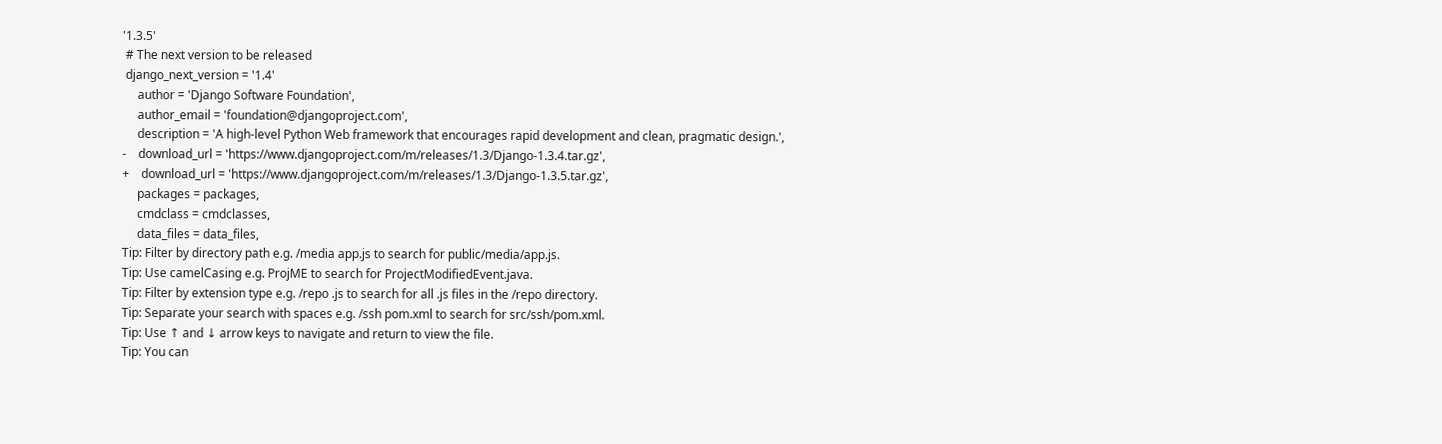'1.3.5'
 # The next version to be released
 django_next_version = '1.4'
     author = 'Django Software Foundation',
     author_email = 'foundation@djangoproject.com',
     description = 'A high-level Python Web framework that encourages rapid development and clean, pragmatic design.',
-    download_url = 'https://www.djangoproject.com/m/releases/1.3/Django-1.3.4.tar.gz',
+    download_url = 'https://www.djangoproject.com/m/releases/1.3/Django-1.3.5.tar.gz',
     packages = packages,
     cmdclass = cmdclasses,
     data_files = data_files,
Tip: Filter by directory path e.g. /media app.js to search for public/media/app.js.
Tip: Use camelCasing e.g. ProjME to search for ProjectModifiedEvent.java.
Tip: Filter by extension type e.g. /repo .js to search for all .js files in the /repo directory.
Tip: Separate your search with spaces e.g. /ssh pom.xml to search for src/ssh/pom.xml.
Tip: Use ↑ and ↓ arrow keys to navigate and return to view the file.
Tip: You can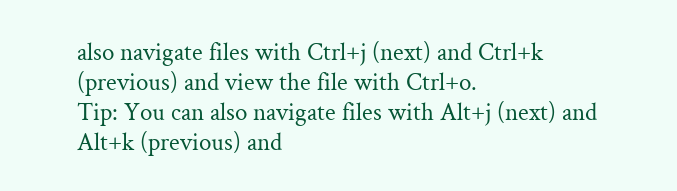also navigate files with Ctrl+j (next) and Ctrl+k (previous) and view the file with Ctrl+o.
Tip: You can also navigate files with Alt+j (next) and Alt+k (previous) and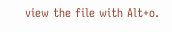view the file with Alt+o.